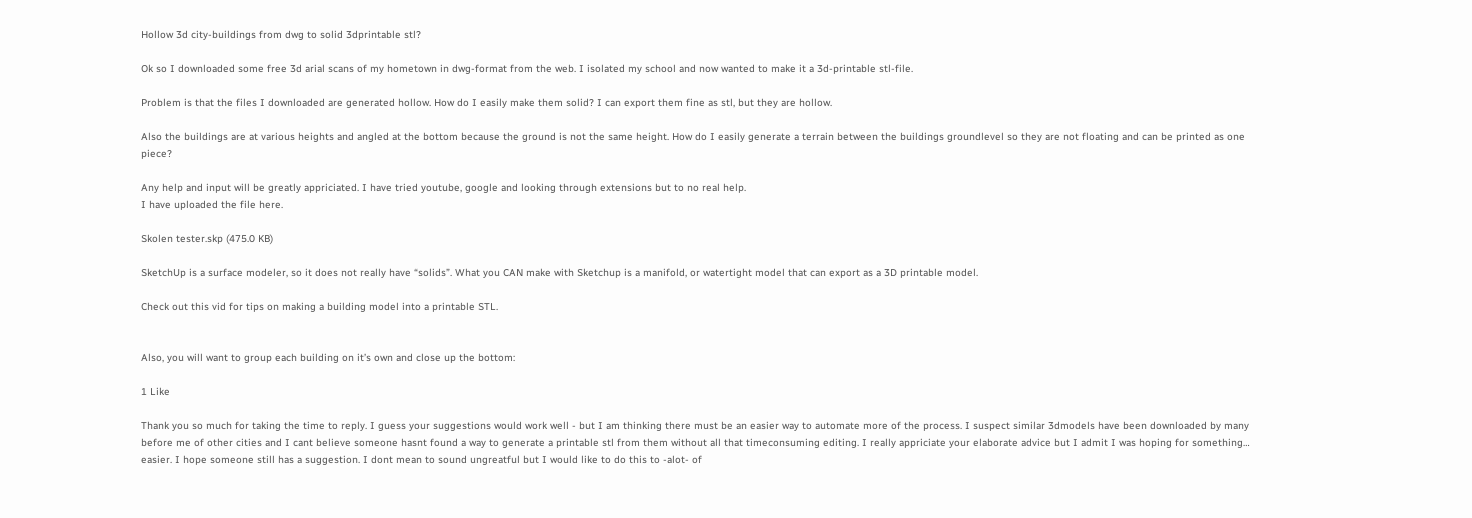Hollow 3d city-buildings from dwg to solid 3dprintable stl?

Ok so I downloaded some free 3d arial scans of my hometown in dwg-format from the web. I isolated my school and now wanted to make it a 3d-printable stl-file.

Problem is that the files I downloaded are generated hollow. How do I easily make them solid? I can export them fine as stl, but they are hollow.

Also the buildings are at various heights and angled at the bottom because the ground is not the same height. How do I easily generate a terrain between the buildings groundlevel so they are not floating and can be printed as one piece?

Any help and input will be greatly appriciated. I have tried youtube, google and looking through extensions but to no real help.
I have uploaded the file here.

Skolen tester.skp (475.0 KB)

SketchUp is a surface modeler, so it does not really have “solids”. What you CAN make with Sketchup is a manifold, or watertight model that can export as a 3D printable model.

Check out this vid for tips on making a building model into a printable STL.


Also, you will want to group each building on it’s own and close up the bottom:

1 Like

Thank you so much for taking the time to reply. I guess your suggestions would work well - but I am thinking there must be an easier way to automate more of the process. I suspect similar 3dmodels have been downloaded by many before me of other cities and I cant believe someone hasnt found a way to generate a printable stl from them without all that timeconsuming editing. I really appriciate your elaborate advice but I admit I was hoping for something… easier. I hope someone still has a suggestion. I dont mean to sound ungreatful but I would like to do this to -alot- of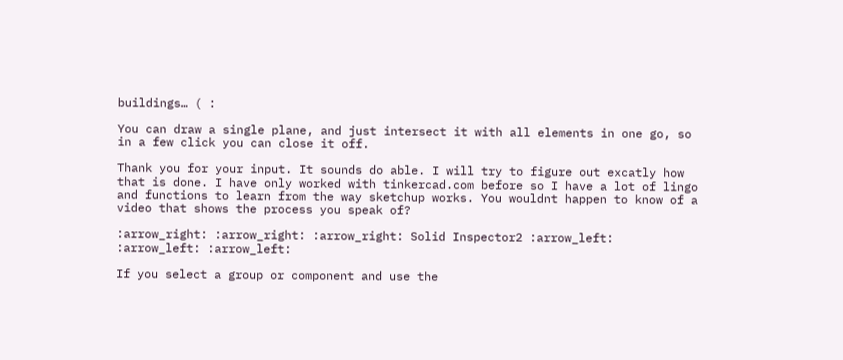buildings… ( :

You can draw a single plane, and just intersect it with all elements in one go, so in a few click you can close it off.

Thank you for your input. It sounds do able. I will try to figure out excatly how that is done. I have only worked with tinkercad.com before so I have a lot of lingo and functions to learn from the way sketchup works. You wouldnt happen to know of a video that shows the process you speak of?

:arrow_right: :arrow_right: :arrow_right: Solid Inspector2 :arrow_left: :arrow_left: :arrow_left:

If you select a group or component and use the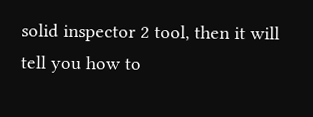solid inspector 2 tool, then it will tell you how to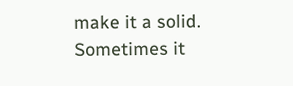make it a solid. Sometimes it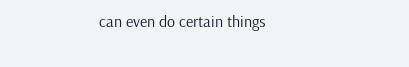can even do certain things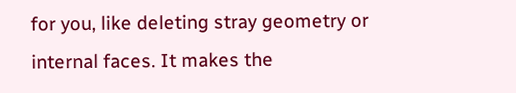for you, like deleting stray geometry or internal faces. It makes the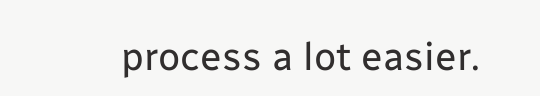process a lot easier.